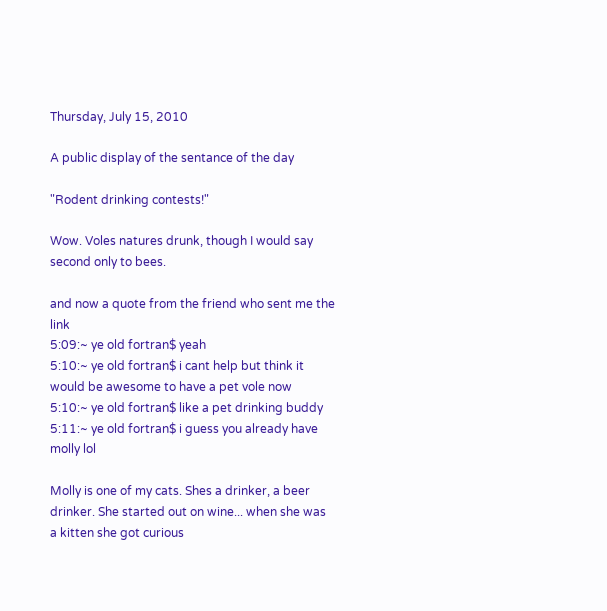Thursday, July 15, 2010

A public display of the sentance of the day

"Rodent drinking contests!"

Wow. Voles natures drunk, though I would say second only to bees.

and now a quote from the friend who sent me the link
5:09:~ ye old fortran$ yeah
5:10:~ ye old fortran$ i cant help but think it would be awesome to have a pet vole now
5:10:~ ye old fortran$ like a pet drinking buddy
5:11:~ ye old fortran$ i guess you already have molly lol

Molly is one of my cats. Shes a drinker, a beer drinker. She started out on wine... when she was a kitten she got curious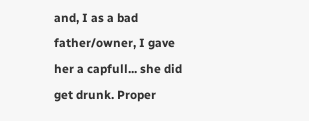and, I as a bad father/owner, I gave her a capfull... she did get drunk. Proper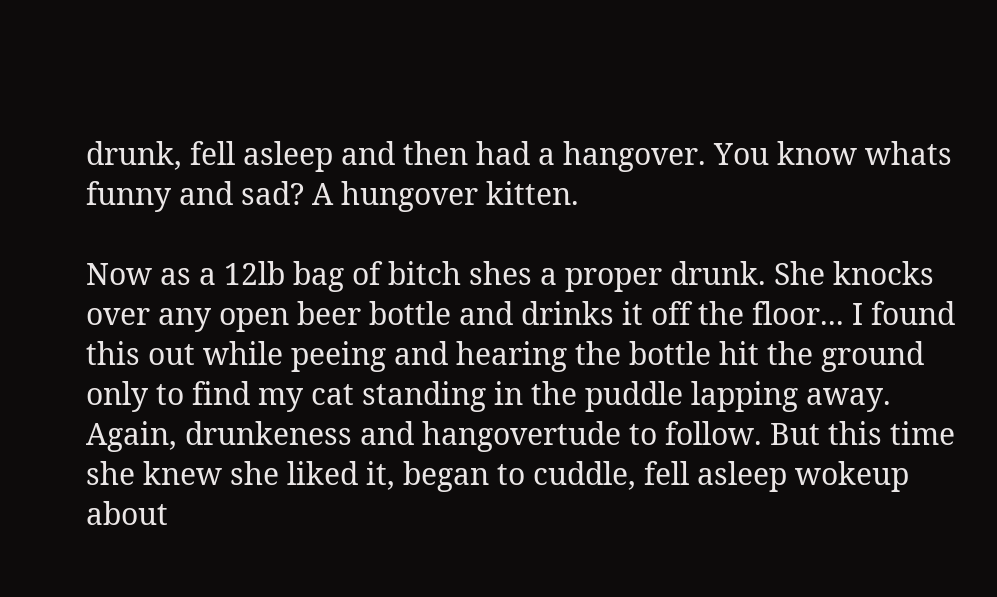drunk, fell asleep and then had a hangover. You know whats funny and sad? A hungover kitten.

Now as a 12lb bag of bitch shes a proper drunk. She knocks over any open beer bottle and drinks it off the floor... I found this out while peeing and hearing the bottle hit the ground only to find my cat standing in the puddle lapping away. Again, drunkeness and hangovertude to follow. But this time she knew she liked it, began to cuddle, fell asleep wokeup about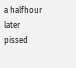a halfhour later pissed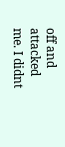off and attacked me. I didnt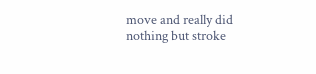move and really did nothing but stroke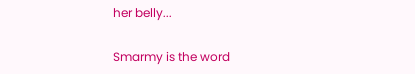her belly...

Smarmy is the word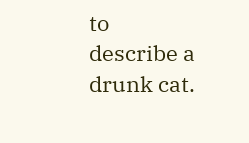to describe a drunk cat.